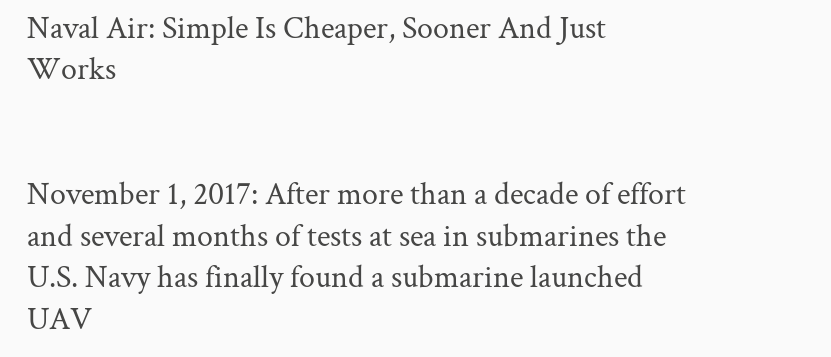Naval Air: Simple Is Cheaper, Sooner And Just Works


November 1, 2017: After more than a decade of effort and several months of tests at sea in submarines the U.S. Navy has finally found a submarine launched UAV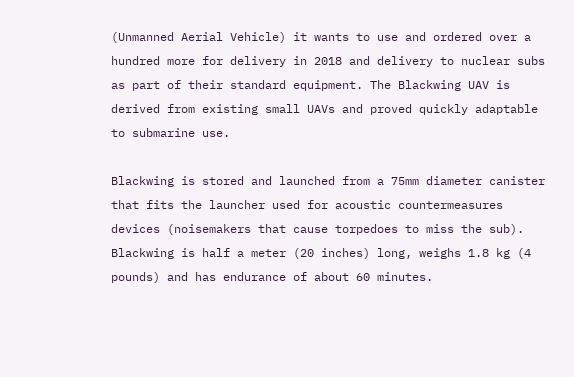(Unmanned Aerial Vehicle) it wants to use and ordered over a hundred more for delivery in 2018 and delivery to nuclear subs as part of their standard equipment. The Blackwing UAV is derived from existing small UAVs and proved quickly adaptable to submarine use.

Blackwing is stored and launched from a 75mm diameter canister that fits the launcher used for acoustic countermeasures devices (noisemakers that cause torpedoes to miss the sub). Blackwing is half a meter (20 inches) long, weighs 1.8 kg (4 pounds) and has endurance of about 60 minutes.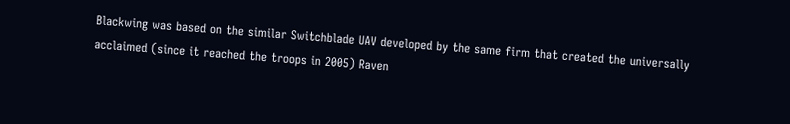Blackwing was based on the similar Switchblade UAV developed by the same firm that created the universally acclaimed (since it reached the troops in 2005) Raven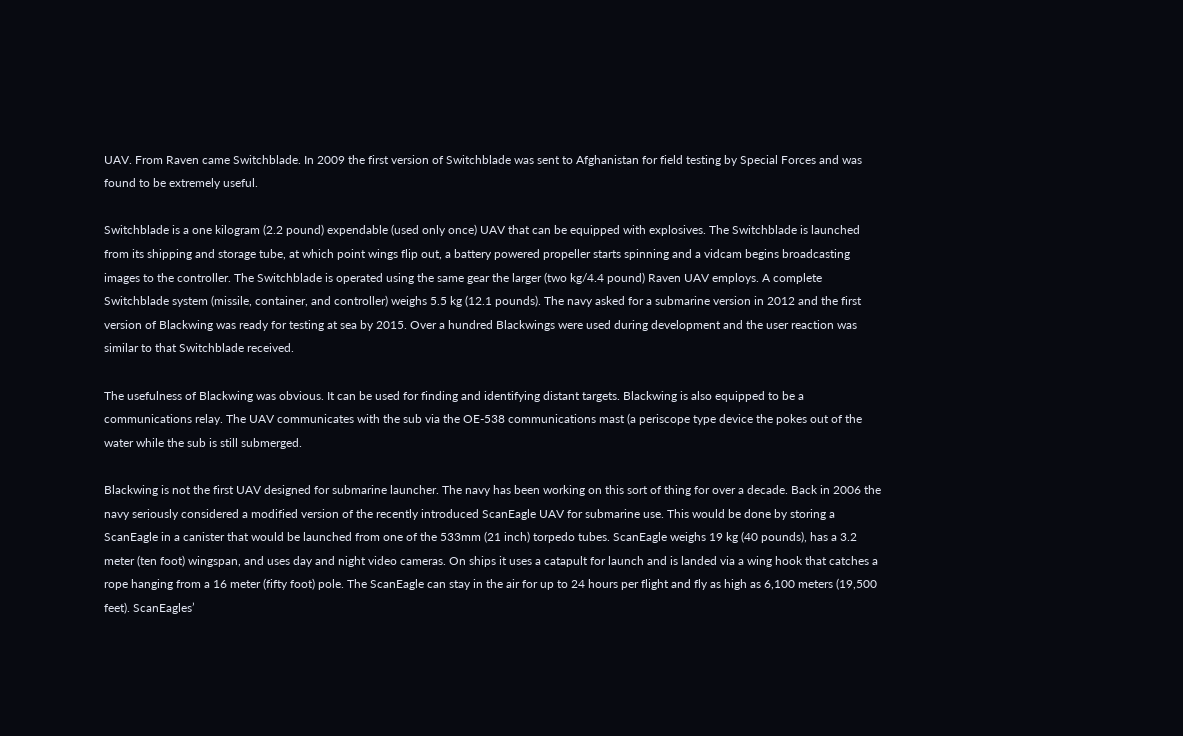UAV. From Raven came Switchblade. In 2009 the first version of Switchblade was sent to Afghanistan for field testing by Special Forces and was found to be extremely useful.

Switchblade is a one kilogram (2.2 pound) expendable (used only once) UAV that can be equipped with explosives. The Switchblade is launched from its shipping and storage tube, at which point wings flip out, a battery powered propeller starts spinning and a vidcam begins broadcasting images to the controller. The Switchblade is operated using the same gear the larger (two kg/4.4 pound) Raven UAV employs. A complete Switchblade system (missile, container, and controller) weighs 5.5 kg (12.1 pounds). The navy asked for a submarine version in 2012 and the first version of Blackwing was ready for testing at sea by 2015. Over a hundred Blackwings were used during development and the user reaction was similar to that Switchblade received.

The usefulness of Blackwing was obvious. It can be used for finding and identifying distant targets. Blackwing is also equipped to be a communications relay. The UAV communicates with the sub via the OE-538 communications mast (a periscope type device the pokes out of the water while the sub is still submerged.

Blackwing is not the first UAV designed for submarine launcher. The navy has been working on this sort of thing for over a decade. Back in 2006 the navy seriously considered a modified version of the recently introduced ScanEagle UAV for submarine use. This would be done by storing a ScanEagle in a canister that would be launched from one of the 533mm (21 inch) torpedo tubes. ScanEagle weighs 19 kg (40 pounds), has a 3.2 meter (ten foot) wingspan, and uses day and night video cameras. On ships it uses a catapult for launch and is landed via a wing hook that catches a rope hanging from a 16 meter (fifty foot) pole. The ScanEagle can stay in the air for up to 24 hours per flight and fly as high as 6,100 meters (19,500 feet). ScanEagles’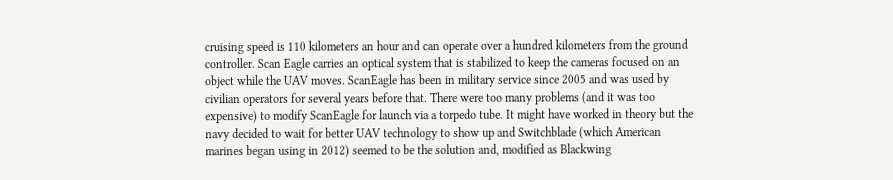cruising speed is 110 kilometers an hour and can operate over a hundred kilometers from the ground controller. Scan Eagle carries an optical system that is stabilized to keep the cameras focused on an object while the UAV moves. ScanEagle has been in military service since 2005 and was used by civilian operators for several years before that. There were too many problems (and it was too expensive) to modify ScanEagle for launch via a torpedo tube. It might have worked in theory but the navy decided to wait for better UAV technology to show up and Switchblade (which American marines began using in 2012) seemed to be the solution and, modified as Blackwing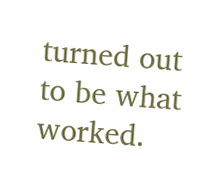turned out to be what worked.